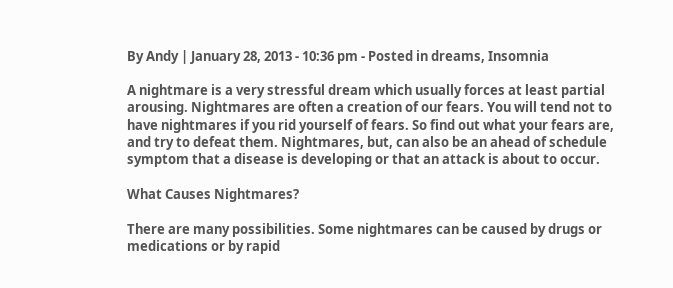By Andy | January 28, 2013 - 10:36 pm - Posted in dreams, Insomnia

A nightmare is a very stressful dream which usually forces at least partial arousing. Nightmares are often a creation of our fears. You will tend not to have nightmares if you rid yourself of fears. So find out what your fears are, and try to defeat them. Nightmares, but, can also be an ahead of schedule symptom that a disease is developing or that an attack is about to occur.

What Causes Nightmares?

There are many possibilities. Some nightmares can be caused by drugs or medications or by rapid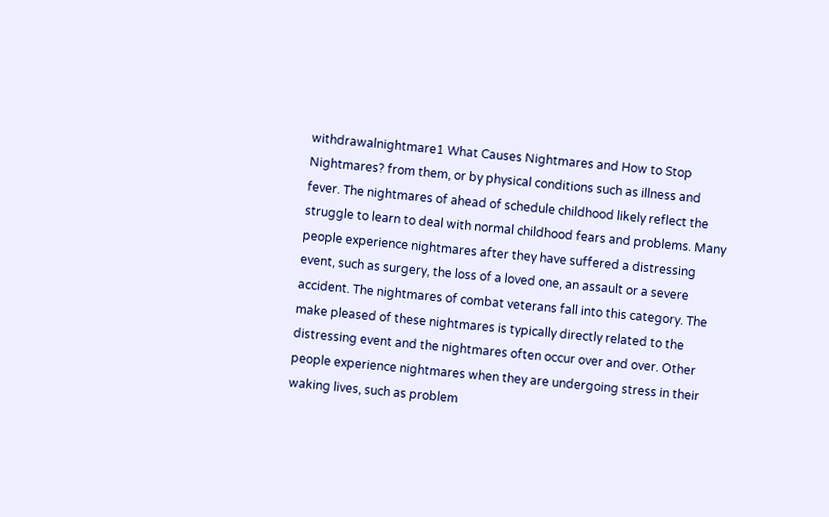withdrawalnightmare1 What Causes Nightmares and How to Stop Nightmares? from them, or by physical conditions such as illness and fever. The nightmares of ahead of schedule childhood likely reflect the struggle to learn to deal with normal childhood fears and problems. Many people experience nightmares after they have suffered a distressing event, such as surgery, the loss of a loved one, an assault or a severe accident. The nightmares of combat veterans fall into this category. The make pleased of these nightmares is typically directly related to the distressing event and the nightmares often occur over and over. Other people experience nightmares when they are undergoing stress in their waking lives, such as problem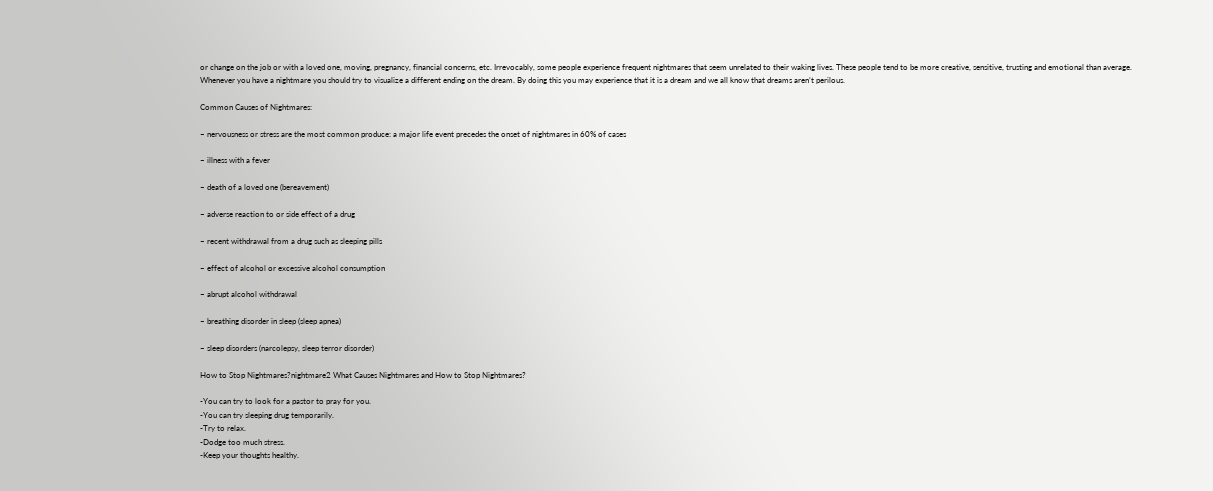or change on the job or with a loved one, moving, pregnancy, financial concerns, etc. Irrevocably, some people experience frequent nightmares that seem unrelated to their waking lives. These people tend to be more creative, sensitive, trusting and emotional than average. Whenever you have a nightmare you should try to visualize a different ending on the dream. By doing this you may experience that it is a dream and we all know that dreams aren’t perilous.

Common Causes of Nightmares:

– nervousness or stress are the most common produce: a major life event precedes the onset of nightmares in 60% of cases

– illness with a fever

– death of a loved one (bereavement)

– adverse reaction to or side effect of a drug

– recent withdrawal from a drug such as sleeping pills

– effect of alcohol or excessive alcohol consumption

– abrupt alcohol withdrawal

– breathing disorder in sleep (sleep apnea)

– sleep disorders (narcolepsy, sleep terror disorder)

How to Stop Nightmares?nightmare2 What Causes Nightmares and How to Stop Nightmares?

-You can try to look for a pastor to pray for you.
-You can try sleeping drug temporarily.
-Try to relax.
-Dodge too much stress.
-Keep your thoughts healthy.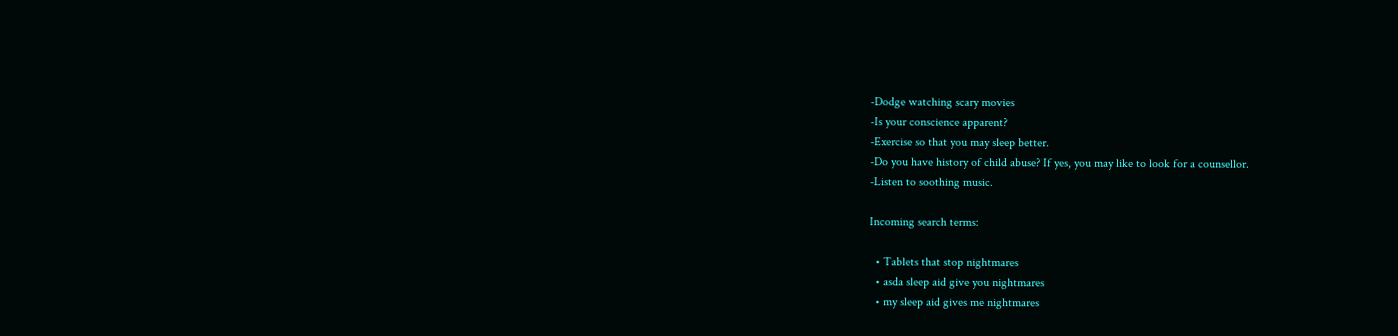-Dodge watching scary movies
-Is your conscience apparent?
-Exercise so that you may sleep better.
-Do you have history of child abuse? If yes, you may like to look for a counsellor.
-Listen to soothing music.

Incoming search terms:

  • Tablets that stop nightmares
  • asda sleep aid give you nightmares
  • my sleep aid gives me nightmares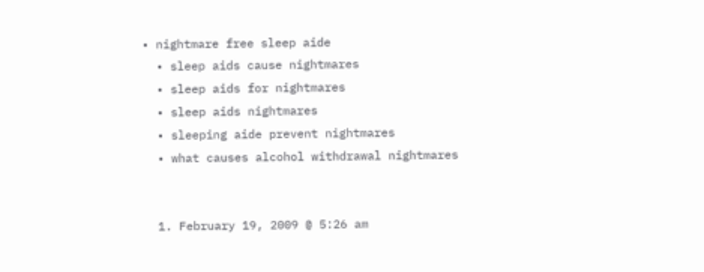• nightmare free sleep aide
  • sleep aids cause nightmares
  • sleep aids for nightmares
  • sleep aids nightmares
  • sleeping aide prevent nightmares
  • what causes alcohol withdrawal nightmares


  1. February 19, 2009 @ 5:26 am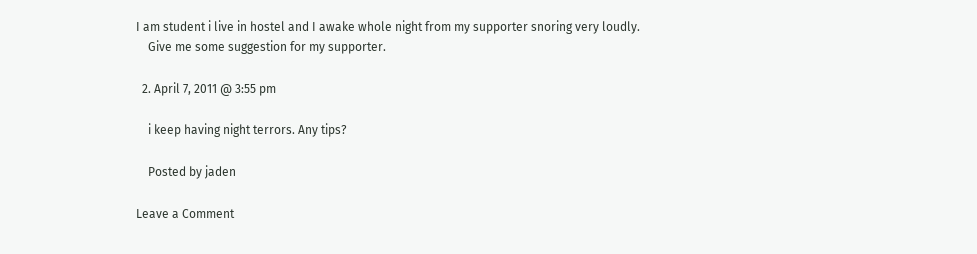I am student i live in hostel and I awake whole night from my supporter snoring very loudly.
    Give me some suggestion for my supporter.

  2. April 7, 2011 @ 3:55 pm

    i keep having night terrors. Any tips?

    Posted by jaden

Leave a Comment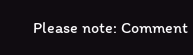Please note: Comment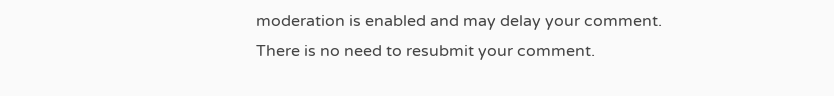moderation is enabled and may delay your comment. There is no need to resubmit your comment.